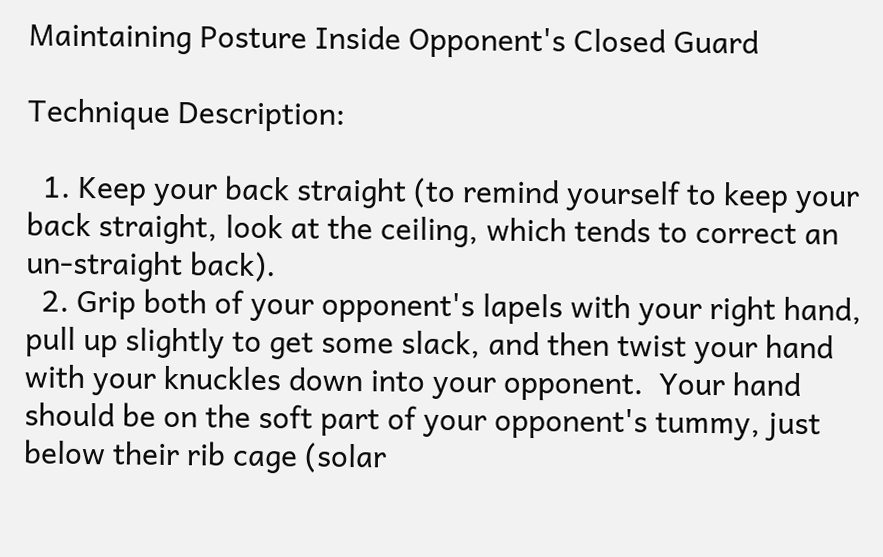Maintaining Posture Inside Opponent's Closed Guard

Technique Description:

  1. Keep your back straight (to remind yourself to keep your back straight, look at the ceiling, which tends to correct an un-straight back).
  2. Grip both of your opponent's lapels with your right hand, pull up slightly to get some slack, and then twist your hand with your knuckles down into your opponent.  Your hand should be on the soft part of your opponent's tummy, just below their rib cage (solar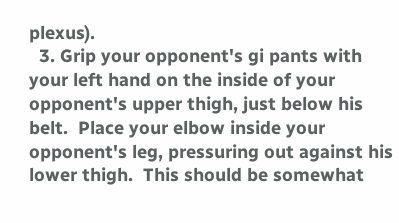plexus).
  3. Grip your opponent's gi pants with your left hand on the inside of your opponent's upper thigh, just below his belt.  Place your elbow inside your opponent's leg, pressuring out against his lower thigh.  This should be somewhat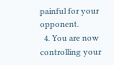painful for your opponent.
  4. You are now controlling your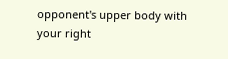opponent's upper body with your right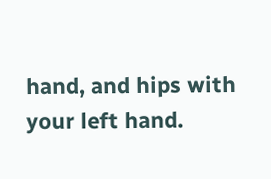hand, and hips with your left hand.